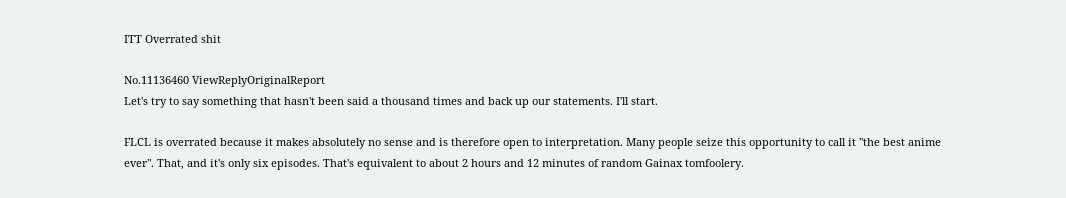ITT Overrated shit

No.11136460 ViewReplyOriginalReport
Let's try to say something that hasn't been said a thousand times and back up our statements. I'll start.

FLCL is overrated because it makes absolutely no sense and is therefore open to interpretation. Many people seize this opportunity to call it "the best anime ever". That, and it's only six episodes. That's equivalent to about 2 hours and 12 minutes of random Gainax tomfoolery.